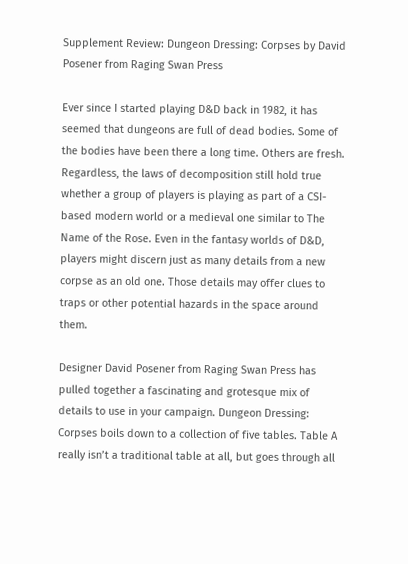Supplement Review: Dungeon Dressing: Corpses by David Posener from Raging Swan Press

Ever since I started playing D&D back in 1982, it has seemed that dungeons are full of dead bodies. Some of the bodies have been there a long time. Others are fresh. Regardless, the laws of decomposition still hold true whether a group of players is playing as part of a CSI-based modern world or a medieval one similar to The Name of the Rose. Even in the fantasy worlds of D&D, players might discern just as many details from a new corpse as an old one. Those details may offer clues to traps or other potential hazards in the space around them.

Designer David Posener from Raging Swan Press has pulled together a fascinating and grotesque mix of details to use in your campaign. Dungeon Dressing: Corpses boils down to a collection of five tables. Table A really isn’t a traditional table at all, but goes through all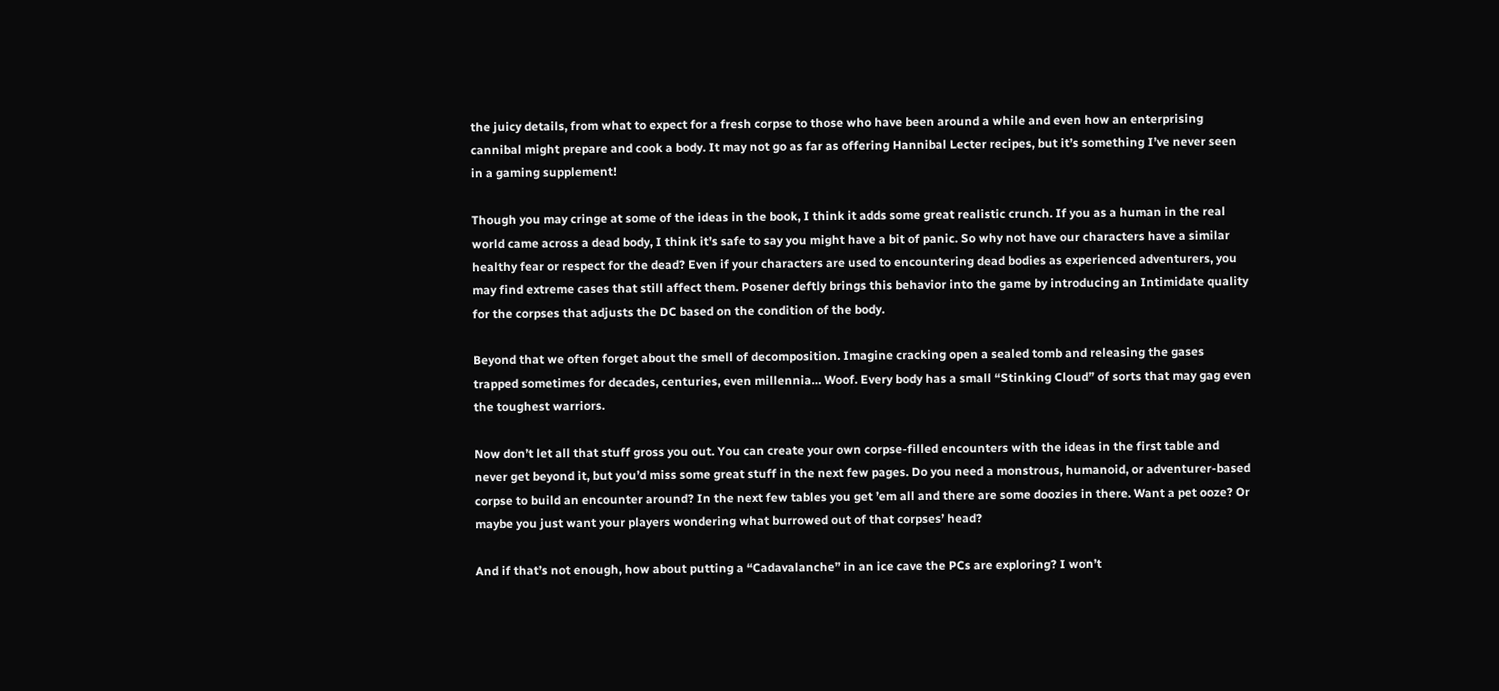the juicy details, from what to expect for a fresh corpse to those who have been around a while and even how an enterprising cannibal might prepare and cook a body. It may not go as far as offering Hannibal Lecter recipes, but it’s something I’ve never seen in a gaming supplement!

Though you may cringe at some of the ideas in the book, I think it adds some great realistic crunch. If you as a human in the real world came across a dead body, I think it’s safe to say you might have a bit of panic. So why not have our characters have a similar healthy fear or respect for the dead? Even if your characters are used to encountering dead bodies as experienced adventurers, you may find extreme cases that still affect them. Posener deftly brings this behavior into the game by introducing an Intimidate quality for the corpses that adjusts the DC based on the condition of the body.

Beyond that we often forget about the smell of decomposition. Imagine cracking open a sealed tomb and releasing the gases trapped sometimes for decades, centuries, even millennia… Woof. Every body has a small “Stinking Cloud” of sorts that may gag even the toughest warriors.

Now don’t let all that stuff gross you out. You can create your own corpse-filled encounters with the ideas in the first table and never get beyond it, but you’d miss some great stuff in the next few pages. Do you need a monstrous, humanoid, or adventurer-based corpse to build an encounter around? In the next few tables you get ’em all and there are some doozies in there. Want a pet ooze? Or maybe you just want your players wondering what burrowed out of that corpses’ head?

And if that’s not enough, how about putting a “Cadavalanche” in an ice cave the PCs are exploring? I won’t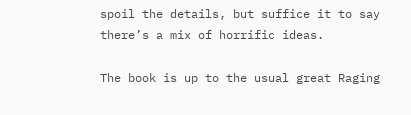spoil the details, but suffice it to say there’s a mix of horrific ideas.

The book is up to the usual great Raging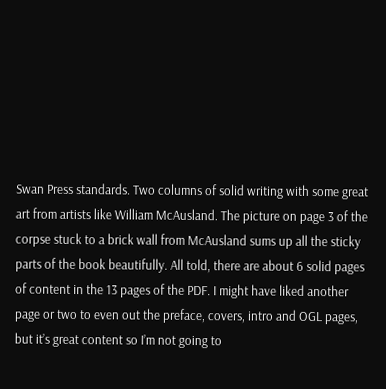Swan Press standards. Two columns of solid writing with some great art from artists like William McAusland. The picture on page 3 of the corpse stuck to a brick wall from McAusland sums up all the sticky parts of the book beautifully. All told, there are about 6 solid pages of content in the 13 pages of the PDF. I might have liked another page or two to even out the preface, covers, intro and OGL pages, but it’s great content so I’m not going to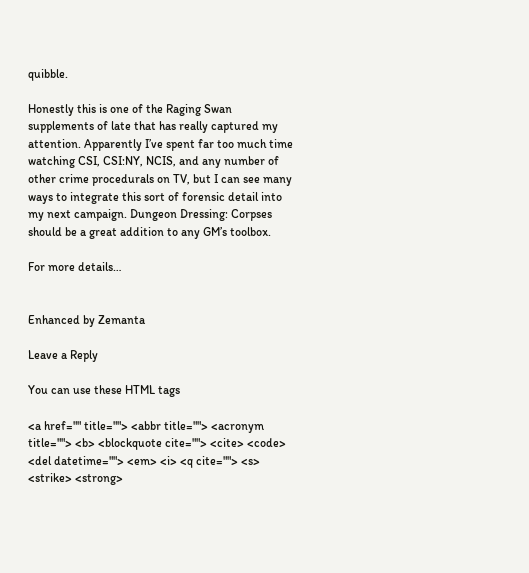quibble.

Honestly this is one of the Raging Swan supplements of late that has really captured my attention. Apparently I’ve spent far too much time watching CSI, CSI:NY, NCIS, and any number of other crime procedurals on TV, but I can see many ways to integrate this sort of forensic detail into my next campaign. Dungeon Dressing: Corpses should be a great addition to any GM’s toolbox.

For more details…


Enhanced by Zemanta

Leave a Reply

You can use these HTML tags

<a href="" title=""> <abbr title=""> <acronym title=""> <b> <blockquote cite=""> <cite> <code> <del datetime=""> <em> <i> <q cite=""> <s> <strike> <strong>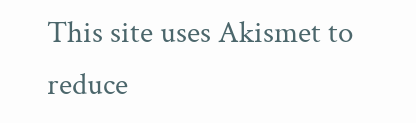This site uses Akismet to reduce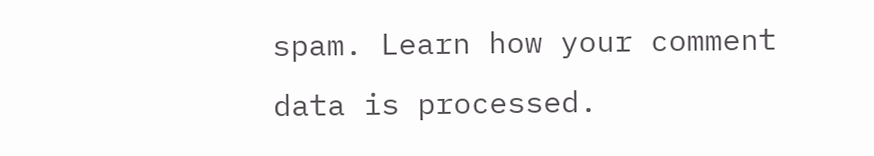spam. Learn how your comment data is processed.